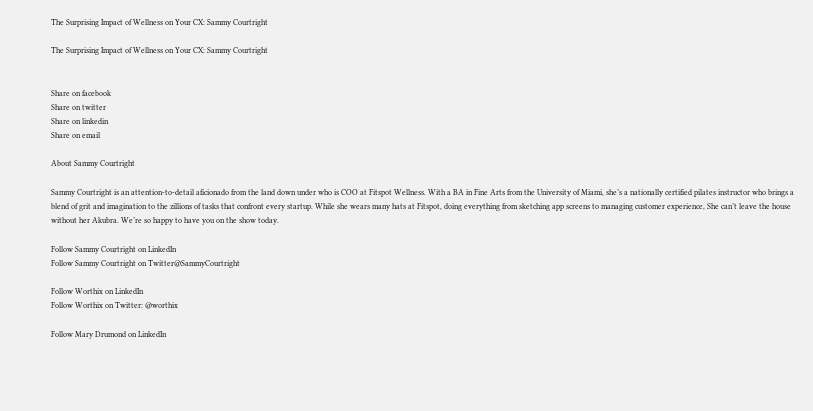The Surprising Impact of Wellness on Your CX: Sammy Courtright

The Surprising Impact of Wellness on Your CX: Sammy Courtright


Share on facebook
Share on twitter
Share on linkedin
Share on email

About Sammy Courtright

Sammy Courtright is an attention-to-detail aficionado from the land down under who is COO at Fitspot Wellness. With a BA in Fine Arts from the University of Miami, she’s a nationally certified pilates instructor who brings a blend of grit and imagination to the zillions of tasks that confront every startup. While she wears many hats at Fitspot, doing everything from sketching app screens to managing customer experience, She can’t leave the house without her Akubra. We’re so happy to have you on the show today.

Follow Sammy Courtright on LinkedIn
Follow Sammy Courtright on Twitter@SammyCourtright

Follow Worthix on LinkedIn
Follow Worthix on Twitter: @worthix

Follow Mary Drumond on LinkedIn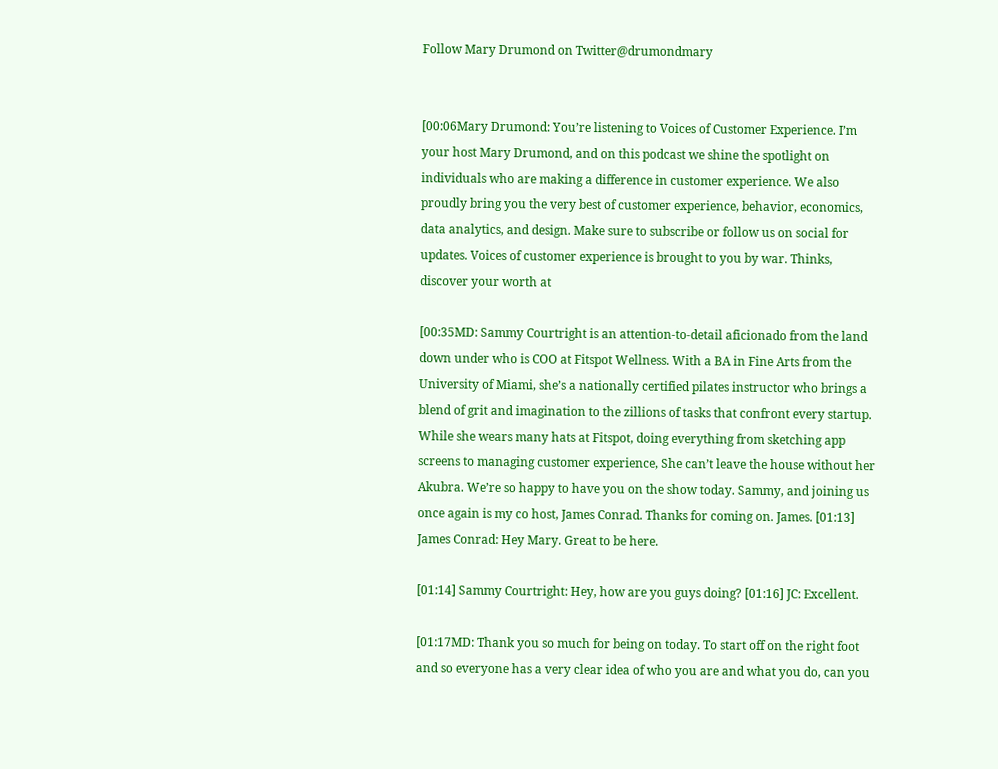Follow Mary Drumond on Twitter@drumondmary


[00:06Mary Drumond: You’re listening to Voices of Customer Experience. I’m your host Mary Drumond, and on this podcast we shine the spotlight on individuals who are making a difference in customer experience. We also proudly bring you the very best of customer experience, behavior, economics, data analytics, and design. Make sure to subscribe or follow us on social for updates. Voices of customer experience is brought to you by war. Thinks, discover your worth at

[00:35MD: Sammy Courtright is an attention-to-detail aficionado from the land down under who is COO at Fitspot Wellness. With a BA in Fine Arts from the University of Miami, she’s a nationally certified pilates instructor who brings a blend of grit and imagination to the zillions of tasks that confront every startup. While she wears many hats at Fitspot, doing everything from sketching app screens to managing customer experience, She can’t leave the house without her Akubra. We’re so happy to have you on the show today. Sammy, and joining us once again is my co host, James Conrad. Thanks for coming on. James. [01:13] James Conrad: Hey Mary. Great to be here.

[01:14] Sammy Courtright: Hey, how are you guys doing? [01:16] JC: Excellent.

[01:17MD: Thank you so much for being on today. To start off on the right foot and so everyone has a very clear idea of who you are and what you do, can you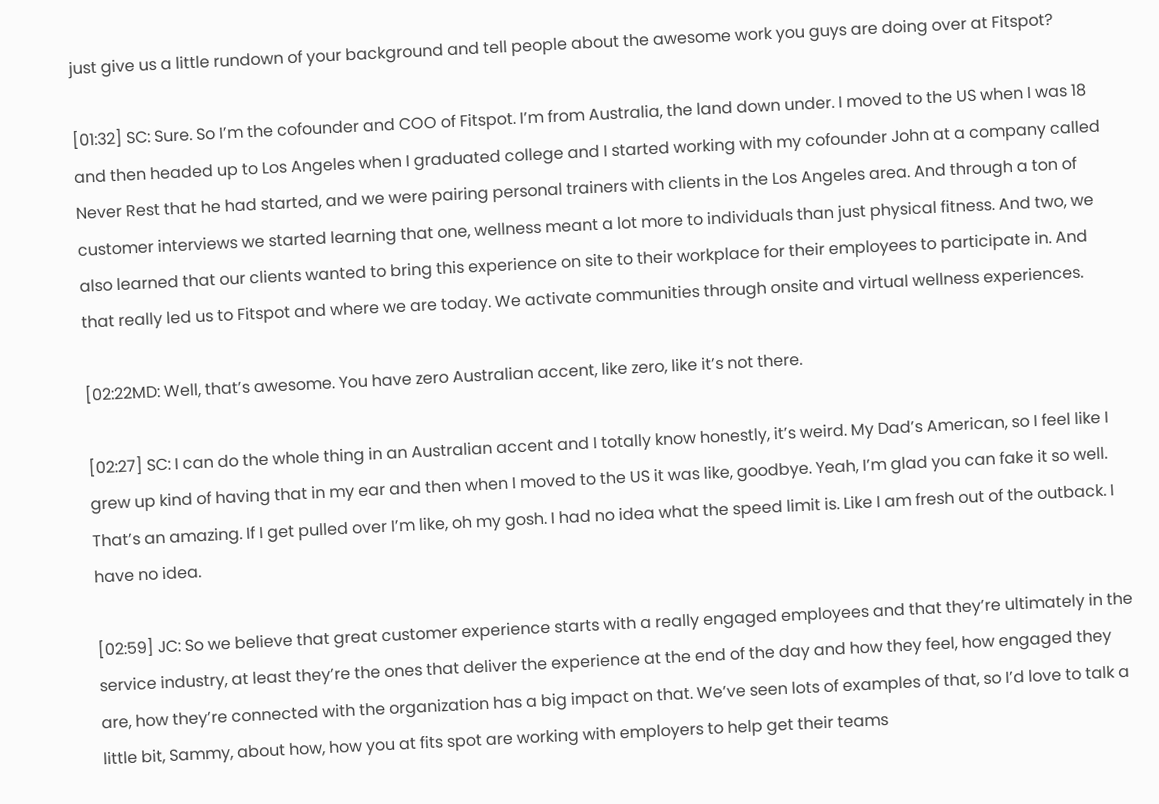just give us a little rundown of your background and tell people about the awesome work you guys are doing over at Fitspot?

[01:32] SC: Sure. So I’m the cofounder and COO of Fitspot. I’m from Australia, the land down under. I moved to the US when I was 18 and then headed up to Los Angeles when I graduated college and I started working with my cofounder John at a company called Never Rest that he had started, and we were pairing personal trainers with clients in the Los Angeles area. And through a ton of customer interviews we started learning that one, wellness meant a lot more to individuals than just physical fitness. And two, we also learned that our clients wanted to bring this experience on site to their workplace for their employees to participate in. And that really led us to Fitspot and where we are today. We activate communities through onsite and virtual wellness experiences.

[02:22MD: Well, that’s awesome. You have zero Australian accent, like zero, like it’s not there.

[02:27] SC: I can do the whole thing in an Australian accent and I totally know honestly, it’s weird. My Dad’s American, so I feel like I grew up kind of having that in my ear and then when I moved to the US it was like, goodbye. Yeah, I’m glad you can fake it so well. That’s an amazing. If I get pulled over I’m like, oh my gosh. I had no idea what the speed limit is. Like I am fresh out of the outback. I have no idea.

[02:59] JC: So we believe that great customer experience starts with a really engaged employees and that they’re ultimately in the service industry, at least they’re the ones that deliver the experience at the end of the day and how they feel, how engaged they are, how they’re connected with the organization has a big impact on that. We’ve seen lots of examples of that, so I’d love to talk a little bit, Sammy, about how, how you at fits spot are working with employers to help get their teams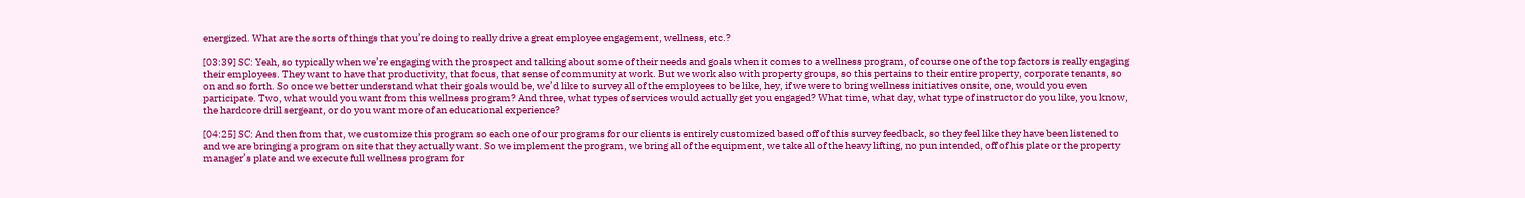energized. What are the sorts of things that you’re doing to really drive a great employee engagement, wellness, etc.?

[03:39] SC: Yeah, so typically when we’re engaging with the prospect and talking about some of their needs and goals when it comes to a wellness program, of course one of the top factors is really engaging their employees. They want to have that productivity, that focus, that sense of community at work. But we work also with property groups, so this pertains to their entire property, corporate tenants, so on and so forth. So once we better understand what their goals would be, we’d like to survey all of the employees to be like, hey, if we were to bring wellness initiatives onsite, one, would you even participate. Two, what would you want from this wellness program? And three, what types of services would actually get you engaged? What time, what day, what type of instructor do you like, you know, the hardcore drill sergeant, or do you want more of an educational experience?

[04:25] SC: And then from that, we customize this program so each one of our programs for our clients is entirely customized based off of this survey feedback, so they feel like they have been listened to and we are bringing a program on site that they actually want. So we implement the program, we bring all of the equipment, we take all of the heavy lifting, no pun intended, off of his plate or the property manager’s plate and we execute full wellness program for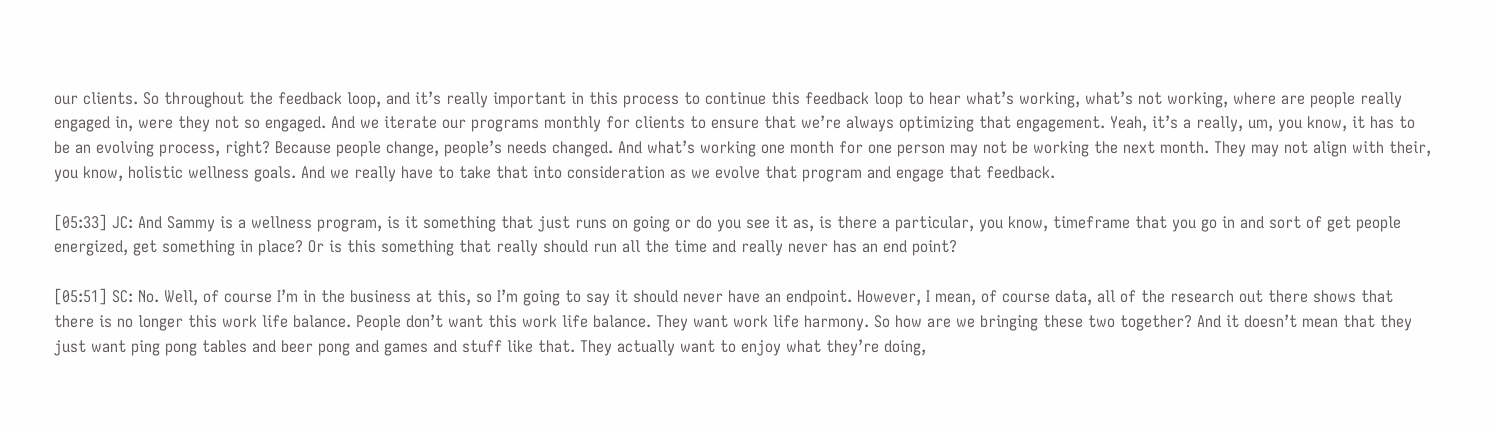our clients. So throughout the feedback loop, and it’s really important in this process to continue this feedback loop to hear what’s working, what’s not working, where are people really engaged in, were they not so engaged. And we iterate our programs monthly for clients to ensure that we’re always optimizing that engagement. Yeah, it’s a really, um, you know, it has to be an evolving process, right? Because people change, people’s needs changed. And what’s working one month for one person may not be working the next month. They may not align with their, you know, holistic wellness goals. And we really have to take that into consideration as we evolve that program and engage that feedback.

[05:33] JC: And Sammy is a wellness program, is it something that just runs on going or do you see it as, is there a particular, you know, timeframe that you go in and sort of get people energized, get something in place? Or is this something that really should run all the time and really never has an end point?

[05:51] SC: No. Well, of course I’m in the business at this, so I’m going to say it should never have an endpoint. However, I mean, of course data, all of the research out there shows that there is no longer this work life balance. People don’t want this work life balance. They want work life harmony. So how are we bringing these two together? And it doesn’t mean that they just want ping pong tables and beer pong and games and stuff like that. They actually want to enjoy what they’re doing,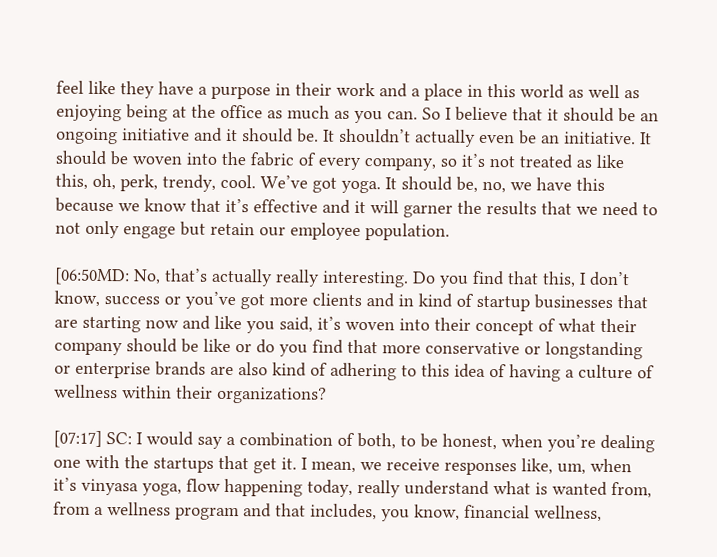feel like they have a purpose in their work and a place in this world as well as enjoying being at the office as much as you can. So I believe that it should be an ongoing initiative and it should be. It shouldn’t actually even be an initiative. It should be woven into the fabric of every company, so it’s not treated as like this, oh, perk, trendy, cool. We’ve got yoga. It should be, no, we have this because we know that it’s effective and it will garner the results that we need to not only engage but retain our employee population.

[06:50MD: No, that’s actually really interesting. Do you find that this, I don’t know, success or you’ve got more clients and in kind of startup businesses that are starting now and like you said, it’s woven into their concept of what their company should be like or do you find that more conservative or longstanding or enterprise brands are also kind of adhering to this idea of having a culture of wellness within their organizations?

[07:17] SC: I would say a combination of both, to be honest, when you’re dealing one with the startups that get it. I mean, we receive responses like, um, when it’s vinyasa yoga, flow happening today, really understand what is wanted from, from a wellness program and that includes, you know, financial wellness,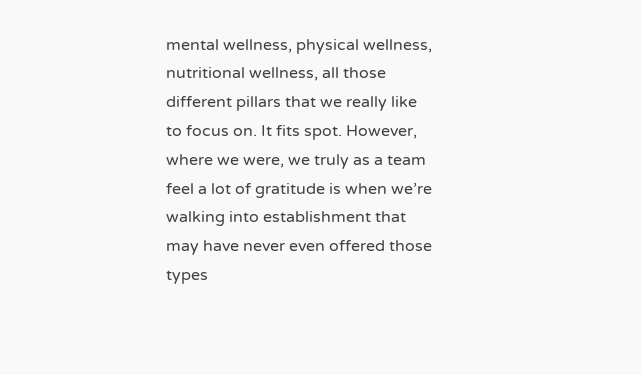mental wellness, physical wellness, nutritional wellness, all those different pillars that we really like to focus on. It fits spot. However, where we were, we truly as a team feel a lot of gratitude is when we’re walking into establishment that may have never even offered those types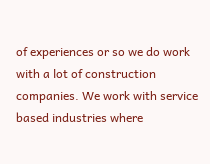of experiences or so we do work with a lot of construction companies. We work with service based industries where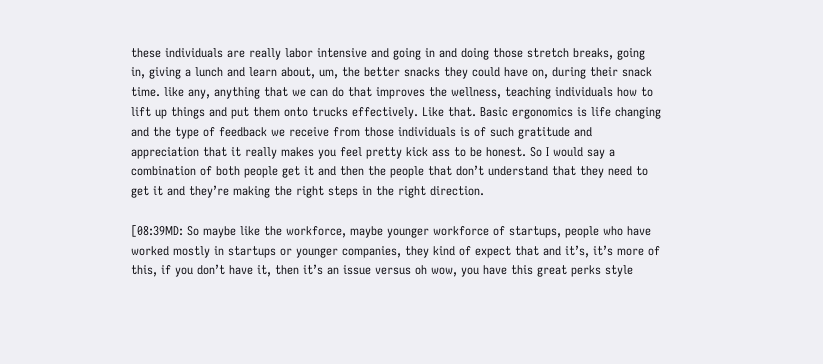these individuals are really labor intensive and going in and doing those stretch breaks, going in, giving a lunch and learn about, um, the better snacks they could have on, during their snack time. like any, anything that we can do that improves the wellness, teaching individuals how to lift up things and put them onto trucks effectively. Like that. Basic ergonomics is life changing and the type of feedback we receive from those individuals is of such gratitude and appreciation that it really makes you feel pretty kick ass to be honest. So I would say a combination of both people get it and then the people that don’t understand that they need to get it and they’re making the right steps in the right direction.

[08:39MD: So maybe like the workforce, maybe younger workforce of startups, people who have worked mostly in startups or younger companies, they kind of expect that and it’s, it’s more of this, if you don’t have it, then it’s an issue versus oh wow, you have this great perks style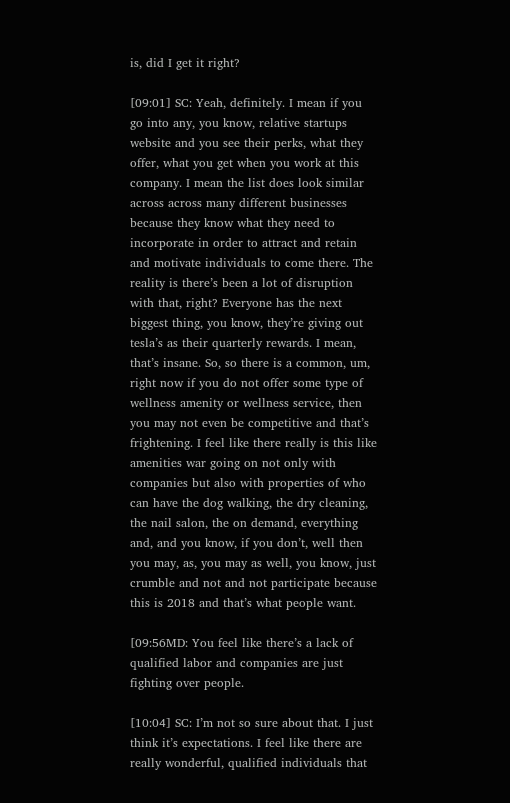is, did I get it right?

[09:01] SC: Yeah, definitely. I mean if you go into any, you know, relative startups website and you see their perks, what they offer, what you get when you work at this company. I mean the list does look similar across across many different businesses because they know what they need to incorporate in order to attract and retain and motivate individuals to come there. The reality is there’s been a lot of disruption with that, right? Everyone has the next biggest thing, you know, they’re giving out tesla’s as their quarterly rewards. I mean, that’s insane. So, so there is a common, um, right now if you do not offer some type of wellness amenity or wellness service, then you may not even be competitive and that’s frightening. I feel like there really is this like amenities war going on not only with companies but also with properties of who can have the dog walking, the dry cleaning, the nail salon, the on demand, everything and, and you know, if you don’t, well then you may, as, you may as well, you know, just crumble and not and not participate because this is 2018 and that’s what people want.

[09:56MD: You feel like there’s a lack of qualified labor and companies are just fighting over people.

[10:04] SC: I’m not so sure about that. I just think it’s expectations. I feel like there are really wonderful, qualified individuals that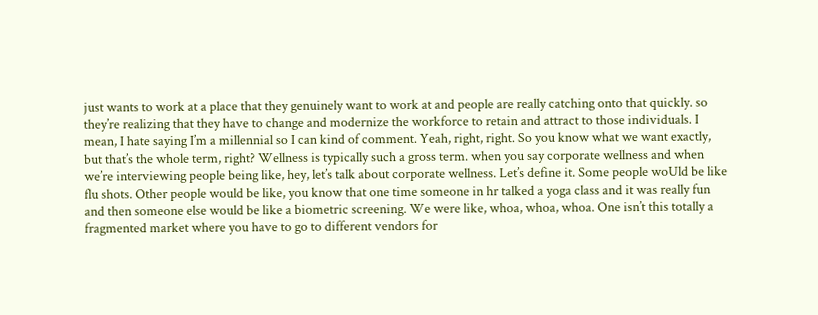just wants to work at a place that they genuinely want to work at and people are really catching onto that quickly. so they’re realizing that they have to change and modernize the workforce to retain and attract to those individuals. I mean, I hate saying I’m a millennial so I can kind of comment. Yeah, right, right. So you know what we want exactly, but that’s the whole term, right? Wellness is typically such a gross term. when you say corporate wellness and when we’re interviewing people being like, hey, let’s talk about corporate wellness. Let’s define it. Some people woUld be like flu shots. Other people would be like, you know that one time someone in hr talked a yoga class and it was really fun and then someone else would be like a biometric screening. We were like, whoa, whoa, whoa. One isn’t this totally a fragmented market where you have to go to different vendors for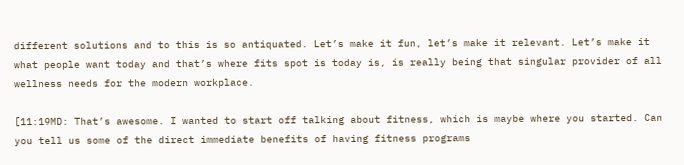different solutions and to this is so antiquated. Let’s make it fun, let’s make it relevant. Let’s make it what people want today and that’s where fits spot is today is, is really being that singular provider of all wellness needs for the modern workplace.

[11:19MD: That’s awesome. I wanted to start off talking about fitness, which is maybe where you started. Can you tell us some of the direct immediate benefits of having fitness programs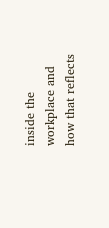inside the workplace and how that reflects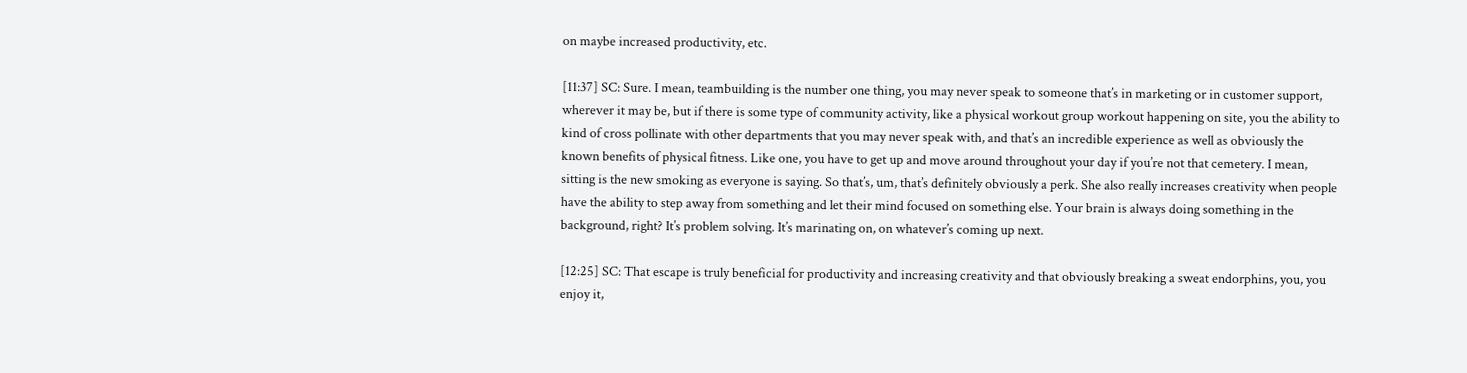on maybe increased productivity, etc.

[11:37] SC: Sure. I mean, teambuilding is the number one thing, you may never speak to someone that’s in marketing or in customer support, wherever it may be, but if there is some type of community activity, like a physical workout group workout happening on site, you the ability to kind of cross pollinate with other departments that you may never speak with, and that’s an incredible experience as well as obviously the known benefits of physical fitness. Like one, you have to get up and move around throughout your day if you’re not that cemetery. I mean, sitting is the new smoking as everyone is saying. So that’s, um, that’s definitely obviously a perk. She also really increases creativity when people have the ability to step away from something and let their mind focused on something else. Your brain is always doing something in the background, right? It’s problem solving. It’s marinating on, on whatever’s coming up next.

[12:25] SC: That escape is truly beneficial for productivity and increasing creativity and that obviously breaking a sweat endorphins, you, you enjoy it,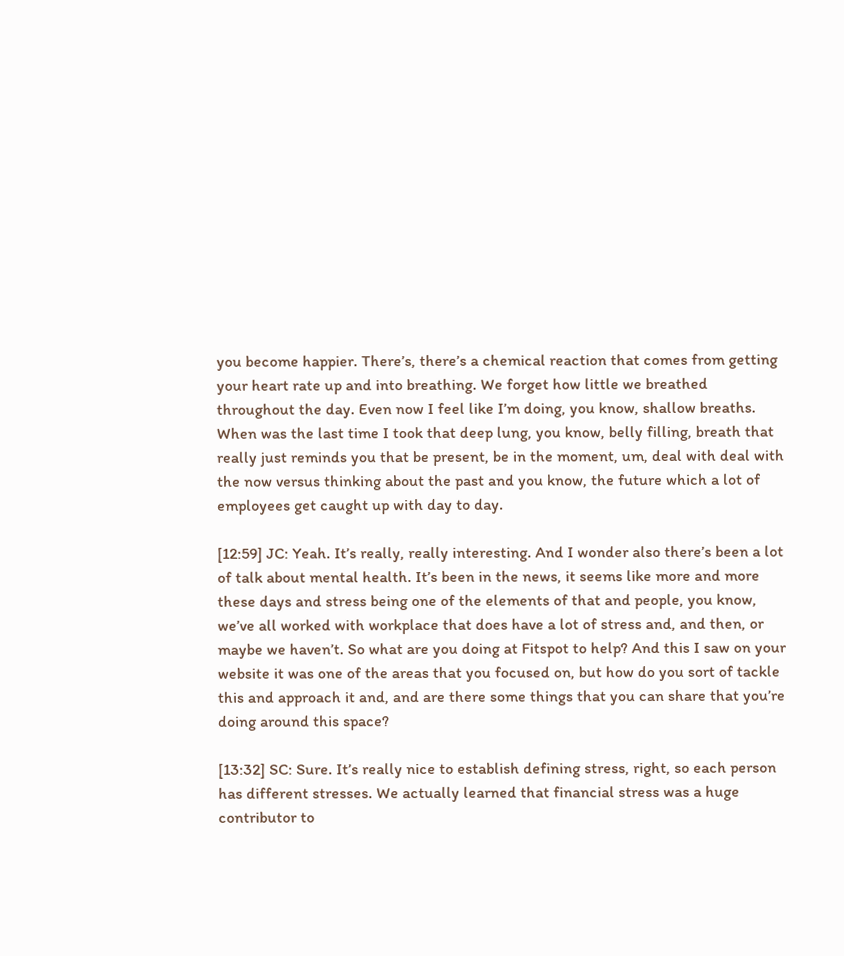you become happier. There’s, there’s a chemical reaction that comes from getting your heart rate up and into breathing. We forget how little we breathed throughout the day. Even now I feel like I’m doing, you know, shallow breaths. When was the last time I took that deep lung, you know, belly filling, breath that really just reminds you that be present, be in the moment, um, deal with deal with the now versus thinking about the past and you know, the future which a lot of employees get caught up with day to day.

[12:59] JC: Yeah. It’s really, really interesting. And I wonder also there’s been a lot of talk about mental health. It’s been in the news, it seems like more and more these days and stress being one of the elements of that and people, you know, we’ve all worked with workplace that does have a lot of stress and, and then, or maybe we haven’t. So what are you doing at Fitspot to help? And this I saw on your website it was one of the areas that you focused on, but how do you sort of tackle this and approach it and, and are there some things that you can share that you’re doing around this space?

[13:32] SC: Sure. It’s really nice to establish defining stress, right, so each person has different stresses. We actually learned that financial stress was a huge contributor to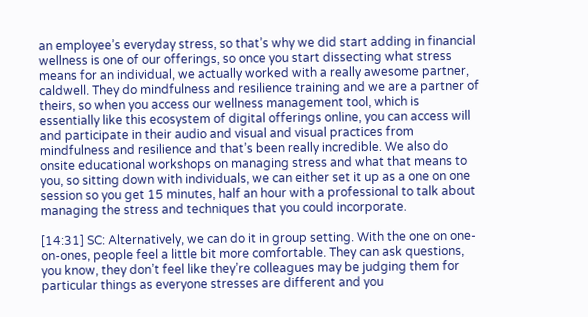an employee’s everyday stress, so that’s why we did start adding in financial wellness is one of our offerings, so once you start dissecting what stress means for an individual, we actually worked with a really awesome partner, caldwell. They do mindfulness and resilience training and we are a partner of theirs, so when you access our wellness management tool, which is essentially like this ecosystem of digital offerings online, you can access will and participate in their audio and visual and visual practices from mindfulness and resilience and that’s been really incredible. We also do onsite educational workshops on managing stress and what that means to you, so sitting down with individuals, we can either set it up as a one on one session so you get 15 minutes, half an hour with a professional to talk about managing the stress and techniques that you could incorporate.

[14:31] SC: Alternatively, we can do it in group setting. With the one on one-on-ones, people feel a little bit more comfortable. They can ask questions, you know, they don’t feel like they’re colleagues may be judging them for particular things as everyone stresses are different and you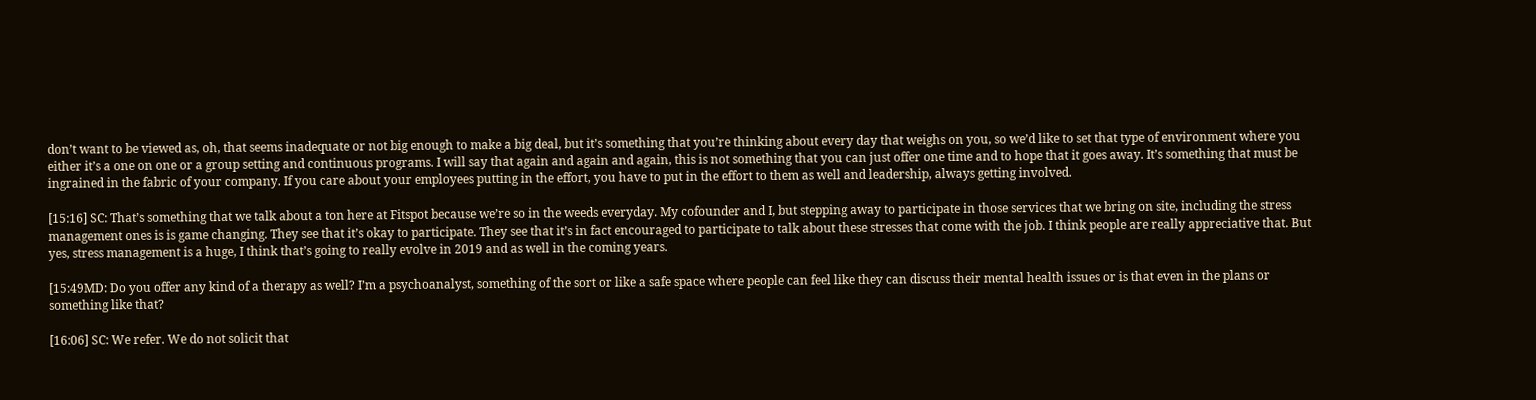don’t want to be viewed as, oh, that seems inadequate or not big enough to make a big deal, but it’s something that you’re thinking about every day that weighs on you, so we’d like to set that type of environment where you either it’s a one on one or a group setting and continuous programs. I will say that again and again and again, this is not something that you can just offer one time and to hope that it goes away. It’s something that must be ingrained in the fabric of your company. If you care about your employees putting in the effort, you have to put in the effort to them as well and leadership, always getting involved.

[15:16] SC: That’s something that we talk about a ton here at Fitspot because we’re so in the weeds everyday. My cofounder and I, but stepping away to participate in those services that we bring on site, including the stress management ones is is game changing. They see that it’s okay to participate. They see that it’s in fact encouraged to participate to talk about these stresses that come with the job. I think people are really appreciative that. But yes, stress management is a huge, I think that’s going to really evolve in 2019 and as well in the coming years.

[15:49MD: Do you offer any kind of a therapy as well? I’m a psychoanalyst, something of the sort or like a safe space where people can feel like they can discuss their mental health issues or is that even in the plans or something like that?

[16:06] SC: We refer. We do not solicit that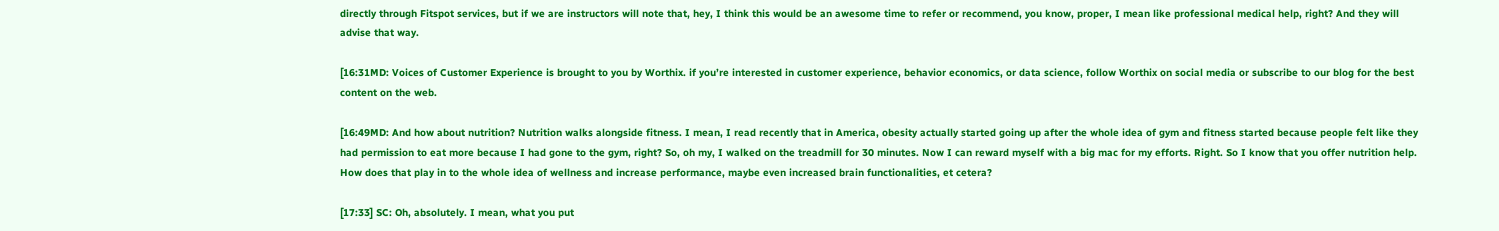directly through Fitspot services, but if we are instructors will note that, hey, I think this would be an awesome time to refer or recommend, you know, proper, I mean like professional medical help, right? And they will advise that way.

[16:31MD: Voices of Customer Experience is brought to you by Worthix. if you’re interested in customer experience, behavior economics, or data science, follow Worthix on social media or subscribe to our blog for the best content on the web.

[16:49MD: And how about nutrition? Nutrition walks alongside fitness. I mean, I read recently that in America, obesity actually started going up after the whole idea of gym and fitness started because people felt like they had permission to eat more because I had gone to the gym, right? So, oh my, I walked on the treadmill for 30 minutes. Now I can reward myself with a big mac for my efforts. Right. So I know that you offer nutrition help. How does that play in to the whole idea of wellness and increase performance, maybe even increased brain functionalities, et cetera?

[17:33] SC: Oh, absolutely. I mean, what you put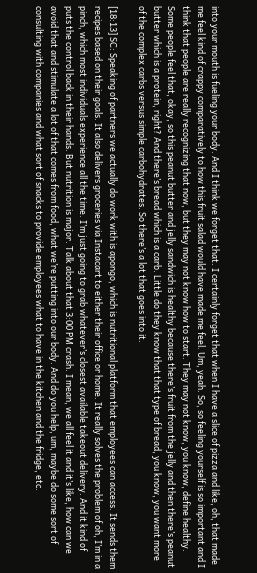into your mouth is fueling your body. And I think we forget that. I certainly forget that when I have a slice of pizza and like, oh, that made me feel kind of crappy comparatively to how this fruit salad would have made me feel. Um, yeah. So, so feeling yourself is so important and I think that people are really recognizing that now, but they may not know how to start. They may not know, you know, define healthy. Some people feel that, okay, so this peanut butter and jelly sandwich is healthy because there’s fruit from the jelly and then there’s peanut butter which is a protein, right? And there’s bread which is a carb. Little do they know that that type of bread, you know, you want more of the complex carbs versus simple carbohydrates. So there’s a lot that goes into it.

[18:13] SC: Speaking of partners we actually do work with is apongo, which is nutritional platform that employees can access. It sends them recipes based on their goals. It also delivers groceries via Instacart to either their office or home. It really solves the problem of oh, I’m in a pinch, which most individuals experience all the time. I’m just going to grab whatever’s closest available takeout delivery. And it kind of puts the control back in their hands. But nutrition is major. Talk about that 3:00 PM crash. I mean, we all feel it and it’s like, how can we avoid that and stimulate a lot of that comes from food, what we’re putting into our body. And do you help, um, maybe do some sort of consulting with companies and what sort of snacks to provide employees what to have in the kitchen and the fridge, etc.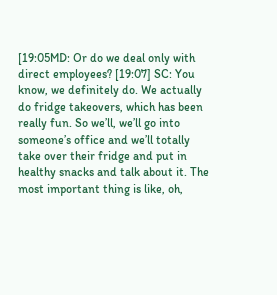[19:05MD: Or do we deal only with direct employees? [19:07] SC: You know, we definitely do. We actually do fridge takeovers, which has been really fun. So we’ll, we’ll go into someone’s office and we’ll totally take over their fridge and put in healthy snacks and talk about it. The most important thing is like, oh,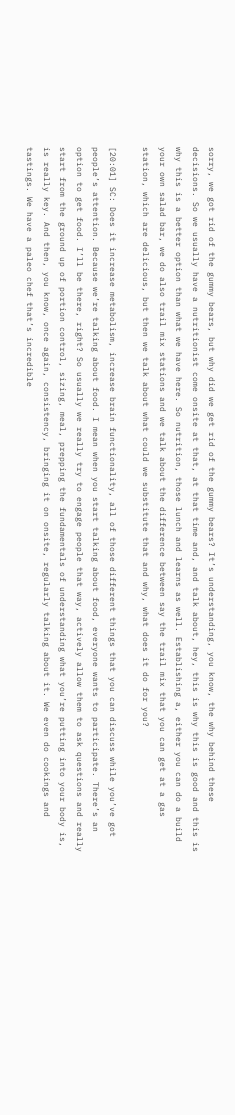sorry, we got rid of the gummy bears, but why did we get rid of the gummy bears? It’s understanding, you know, the why behind these decisions. So we usually have a nutritionist come onsite at that, at that time and, and talk about, hey, this is why this is good and this is why this is a better option than what we have here. So nutrition, those lunch and learns as well. Establishing a, either you can do a build your own salad bar, we do also trail mix stations and we talk about the difference between say the trail mix that you can get at a gas station, which are delicious, but then we talk about what could we substitute that and why, what does it do for you?

[20:01] SC: Does it increase metabolism, increase brain functionality, all of those different things that you can discuss while you’ve got people’s attention. Because we’re talking about food. I mean when you start talking about food, everyone wants to participate. There’s an option to get food. I’ll be there, right? So usually we really try to engage people that way, actively allow them to ask questions and really start from the ground up of portion control, sizing, meal, prepping the fundamentals of understanding what you’re putting into your body is, is really key. And then, you know, once again, consistency, bringing it on onsite, regularly talking about it. We even do cookings and tastings. We have a paleo chef that’s incredible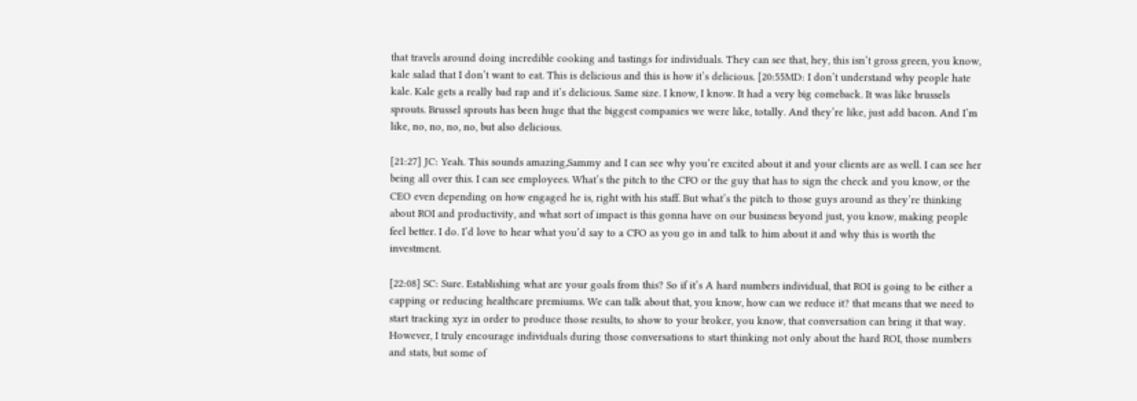that travels around doing incredible cooking and tastings for individuals. They can see that, hey, this isn’t gross green, you know, kale salad that I don’t want to eat. This is delicious and this is how it’s delicious. [20:55MD: I don’t understand why people hate kale. Kale gets a really bad rap and it’s delicious. Same size. I know, I know. It had a very big comeback. It was like brussels sprouts. Brussel sprouts has been huge that the biggest companies we were like, totally. And they’re like, just add bacon. And I’m like, no, no, no, no, but also delicious.

[21:27] JC: Yeah. This sounds amazing,Sammy and I can see why you’re excited about it and your clients are as well. I can see her being all over this. I can see employees. What’s the pitch to the CFO or the guy that has to sign the check and you know, or the CEO even depending on how engaged he is, right with his staff. But what’s the pitch to those guys around as they’re thinking about ROI and productivity, and what sort of impact is this gonna have on our business beyond just, you know, making people feel better. I do. I’d love to hear what you’d say to a CFO as you go in and talk to him about it and why this is worth the investment.

[22:08] SC: Sure. Establishing what are your goals from this? So if it’s A hard numbers individual, that ROI is going to be either a capping or reducing healthcare premiums. We can talk about that, you know, how can we reduce it? that means that we need to start tracking xyz in order to produce those results, to show to your broker, you know, that conversation can bring it that way. However, I truly encourage individuals during those conversations to start thinking not only about the hard ROI, those numbers and stats, but some of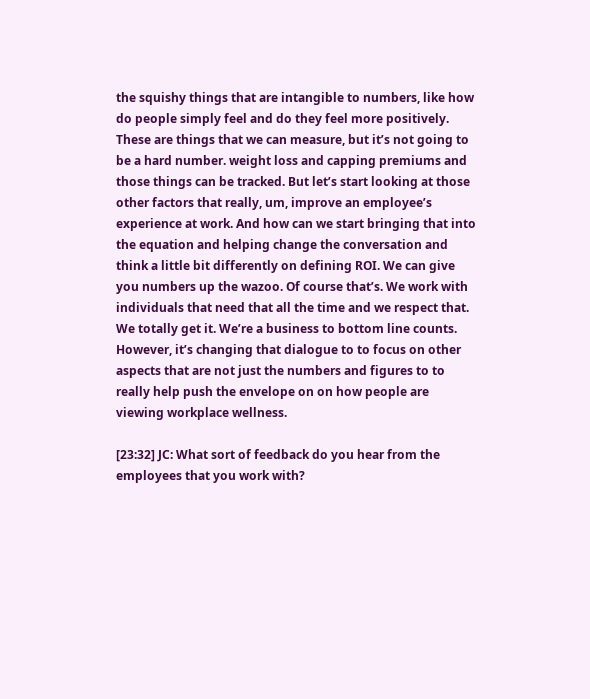the squishy things that are intangible to numbers, like how do people simply feel and do they feel more positively. These are things that we can measure, but it’s not going to be a hard number. weight loss and capping premiums and those things can be tracked. But let’s start looking at those other factors that really, um, improve an employee’s experience at work. And how can we start bringing that into the equation and helping change the conversation and think a little bit differently on defining ROI. We can give you numbers up the wazoo. Of course that’s. We work with individuals that need that all the time and we respect that. We totally get it. We’re a business to bottom line counts. However, it’s changing that dialogue to to focus on other aspects that are not just the numbers and figures to to really help push the envelope on on how people are viewing workplace wellness.

[23:32] JC: What sort of feedback do you hear from the employees that you work with?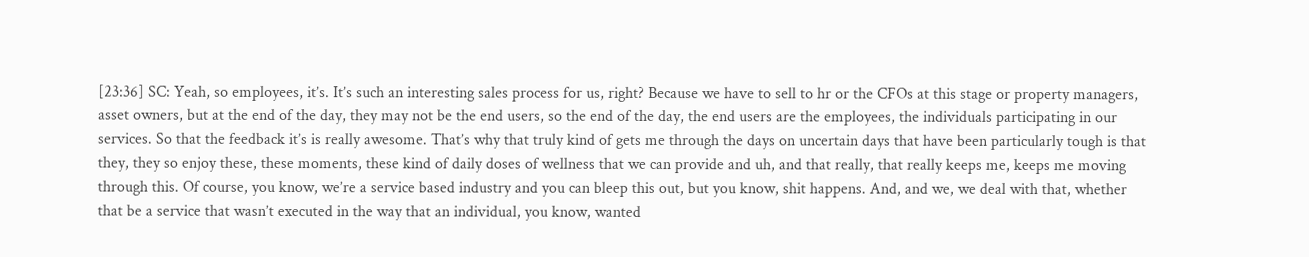[23:36] SC: Yeah, so employees, it’s. It’s such an interesting sales process for us, right? Because we have to sell to hr or the CFOs at this stage or property managers, asset owners, but at the end of the day, they may not be the end users, so the end of the day, the end users are the employees, the individuals participating in our services. So that the feedback it’s is really awesome. That’s why that truly kind of gets me through the days on uncertain days that have been particularly tough is that they, they so enjoy these, these moments, these kind of daily doses of wellness that we can provide and uh, and that really, that really keeps me, keeps me moving through this. Of course, you know, we’re a service based industry and you can bleep this out, but you know, shit happens. And, and we, we deal with that, whether that be a service that wasn’t executed in the way that an individual, you know, wanted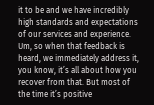it to be and we have incredibly high standards and expectations of our services and experience. Um, so when that feedback is heard, we immediately address it, you know, it’s all about how you recover from that. But most of the time it’s positive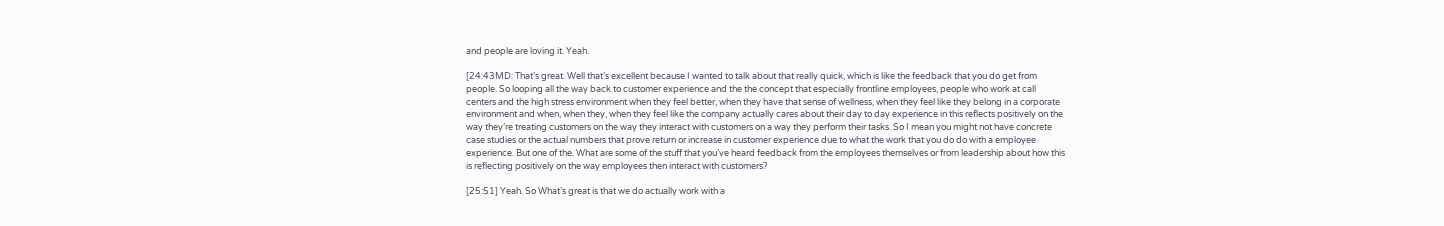and people are loving it. Yeah.

[24:43MD: That’s great. Well that’s excellent because I wanted to talk about that really quick, which is like the feedback that you do get from people. So looping all the way back to customer experience and the the concept that especially frontline employees, people who work at call centers and the high stress environment when they feel better, when they have that sense of wellness, when they feel like they belong in a corporate environment and when, when they, when they feel like the company actually cares about their day to day experience in this reflects positively on the way they’re treating customers on the way they interact with customers on a way they perform their tasks. So I mean you might not have concrete case studies or the actual numbers that prove return or increase in customer experience due to what the work that you do do with a employee experience. But one of the. What are some of the stuff that you’ve heard feedback from the employees themselves or from leadership about how this is reflecting positively on the way employees then interact with customers?

[25:51] Yeah. So What’s great is that we do actually work with a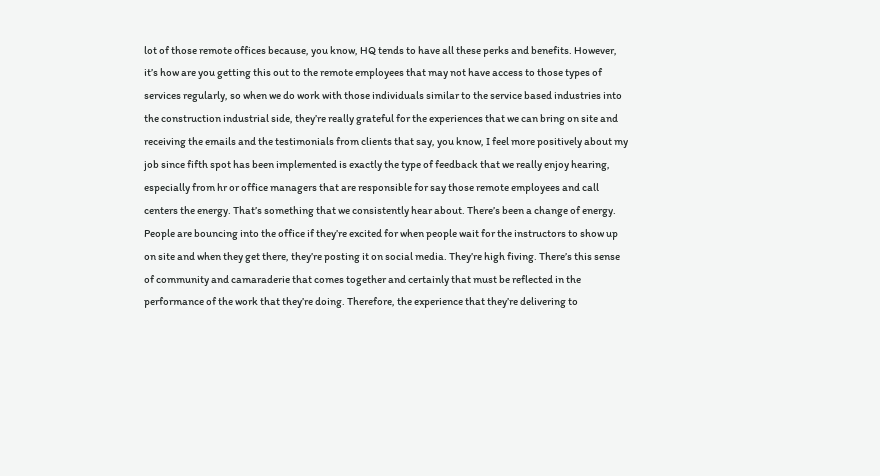lot of those remote offices because, you know, HQ tends to have all these perks and benefits. However, it’s how are you getting this out to the remote employees that may not have access to those types of services regularly, so when we do work with those individuals similar to the service based industries into the construction industrial side, they’re really grateful for the experiences that we can bring on site and receiving the emails and the testimonials from clients that say, you know, I feel more positively about my job since fifth spot has been implemented is exactly the type of feedback that we really enjoy hearing, especially from hr or office managers that are responsible for say those remote employees and call centers the energy. That’s something that we consistently hear about. There’s been a change of energy. People are bouncing into the office if they’re excited for when people wait for the instructors to show up on site and when they get there, they’re posting it on social media. They’re high fiving. There’s this sense of community and camaraderie that comes together and certainly that must be reflected in the performance of the work that they’re doing. Therefore, the experience that they’re delivering to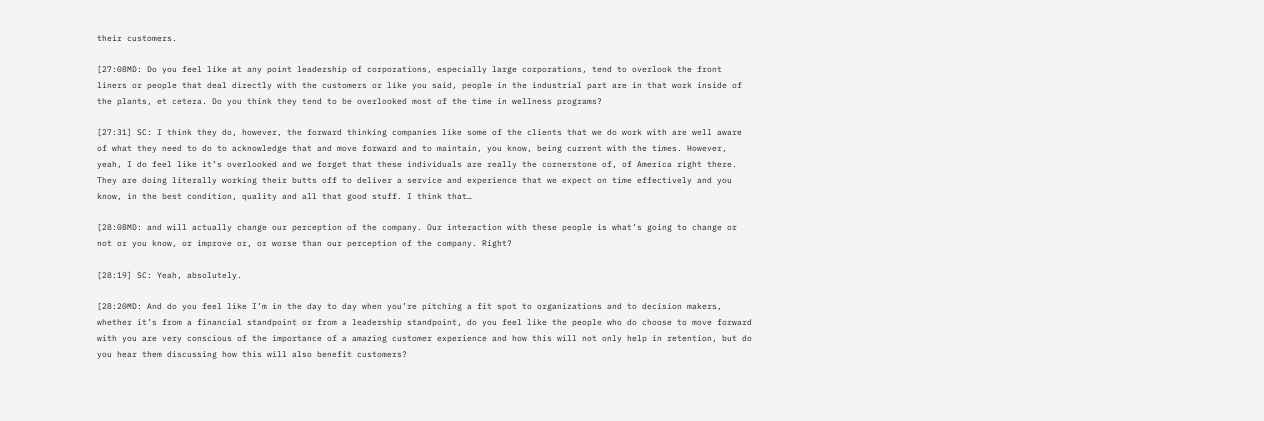their customers.

[27:08MD: Do you feel like at any point leadership of corporations, especially large corporations, tend to overlook the front liners or people that deal directly with the customers or like you said, people in the industrial part are in that work inside of the plants, et cetera. Do you think they tend to be overlooked most of the time in wellness programs?

[27:31] SC: I think they do, however, the forward thinking companies like some of the clients that we do work with are well aware of what they need to do to acknowledge that and move forward and to maintain, you know, being current with the times. However, yeah, I do feel like it’s overlooked and we forget that these individuals are really the cornerstone of, of America right there. They are doing literally working their butts off to deliver a service and experience that we expect on time effectively and you know, in the best condition, quality and all that good stuff. I think that…

[28:08MD: and will actually change our perception of the company. Our interaction with these people is what’s going to change or not or you know, or improve or, or worse than our perception of the company. Right?

[28:19] SC: Yeah, absolutely.

[28:20MD: And do you feel like I’m in the day to day when you’re pitching a fit spot to organizations and to decision makers, whether it’s from a financial standpoint or from a leadership standpoint, do you feel like the people who do choose to move forward with you are very conscious of the importance of a amazing customer experience and how this will not only help in retention, but do you hear them discussing how this will also benefit customers?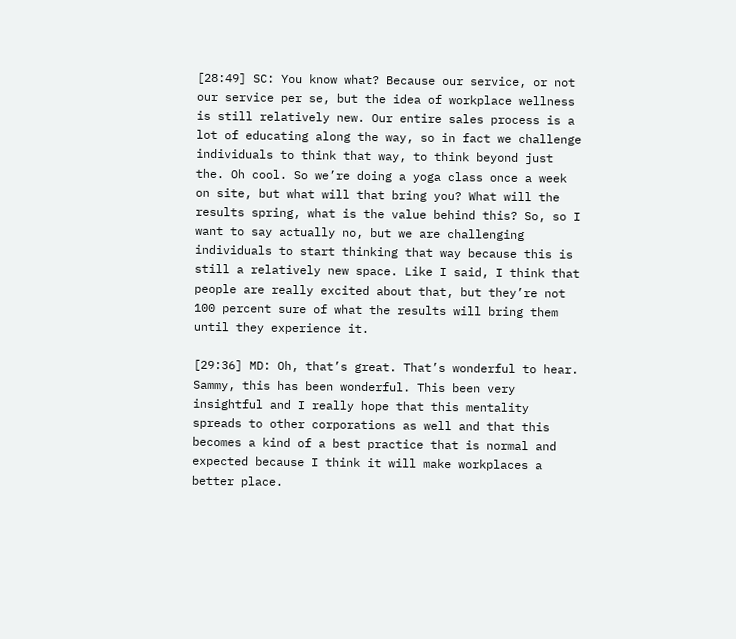[28:49] SC: You know what? Because our service, or not our service per se, but the idea of workplace wellness is still relatively new. Our entire sales process is a lot of educating along the way, so in fact we challenge individuals to think that way, to think beyond just the. Oh cool. So we’re doing a yoga class once a week on site, but what will that bring you? What will the results spring, what is the value behind this? So, so I want to say actually no, but we are challenging individuals to start thinking that way because this is still a relatively new space. Like I said, I think that people are really excited about that, but they’re not 100 percent sure of what the results will bring them until they experience it.

[29:36] MD: Oh, that’s great. That’s wonderful to hear. Sammy, this has been wonderful. This been very insightful and I really hope that this mentality spreads to other corporations as well and that this becomes a kind of a best practice that is normal and expected because I think it will make workplaces a better place.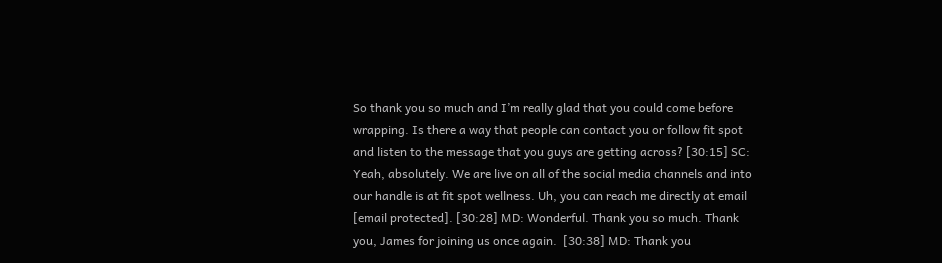So thank you so much and I’m really glad that you could come before wrapping. Is there a way that people can contact you or follow fit spot and listen to the message that you guys are getting across? [30:15] SC: Yeah, absolutely. We are live on all of the social media channels and into our handle is at fit spot wellness. Uh, you can reach me directly at email [email protected]. [30:28] MD: Wonderful. Thank you so much. Thank you, James for joining us once again.  [30:38] MD: Thank you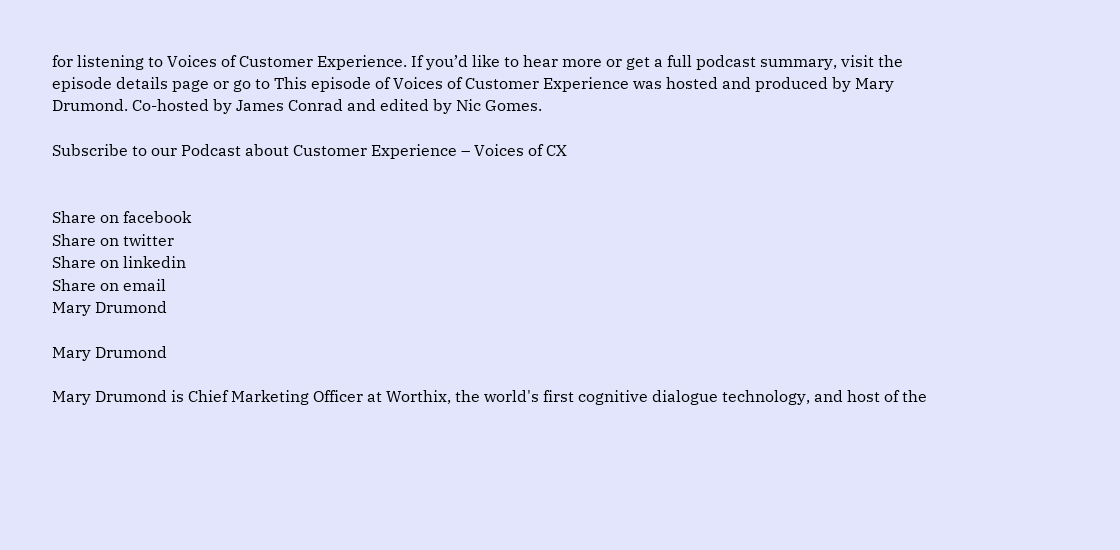for listening to Voices of Customer Experience. If you’d like to hear more or get a full podcast summary, visit the episode details page or go to This episode of Voices of Customer Experience was hosted and produced by Mary Drumond. Co-hosted by James Conrad and edited by Nic Gomes.

Subscribe to our Podcast about Customer Experience – Voices of CX


Share on facebook
Share on twitter
Share on linkedin
Share on email
Mary Drumond

Mary Drumond

Mary Drumond is Chief Marketing Officer at Worthix, the world's first cognitive dialogue technology, and host of the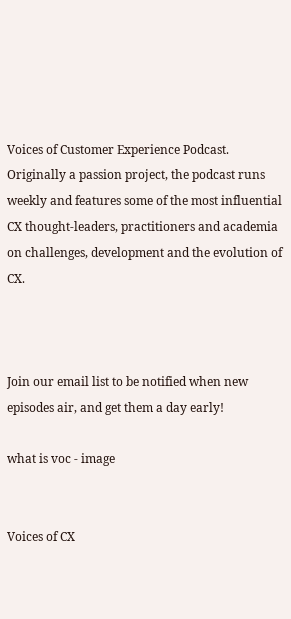Voices of Customer Experience Podcast. Originally a passion project, the podcast runs weekly and features some of the most influential CX thought-leaders, practitioners and academia on challenges, development and the evolution of CX.



Join our email list to be notified when new episodes air, and get them a day early!

what is voc - image


Voices of CX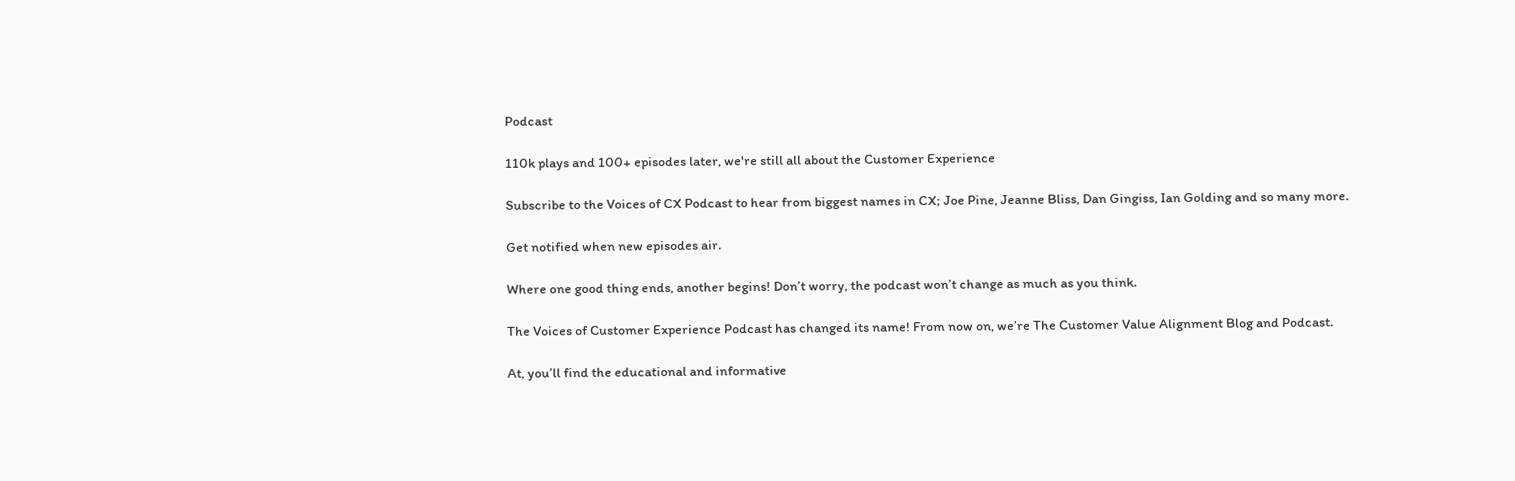Podcast

110k plays and 100+ episodes later, we're still all about the Customer Experience

Subscribe to the Voices of CX Podcast to hear from biggest names in CX; Joe Pine, Jeanne Bliss, Dan Gingiss, Ian Golding and so many more.

Get notified when new episodes air.

Where one good thing ends, another begins! Don’t worry, the podcast won’t change as much as you think.

The Voices of Customer Experience Podcast has changed its name! From now on, we’re The Customer Value Alignment Blog and Podcast.

At, you’ll find the educational and informative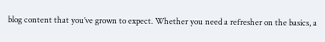blog content that you’ve grown to expect. Whether you need a refresher on the basics, a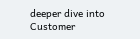deeper dive into Customer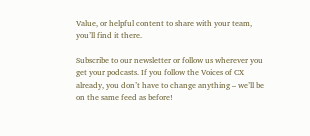Value, or helpful content to share with your team, you’ll find it there.

Subscribe to our newsletter or follow us wherever you get your podcasts. If you follow the Voices of CX already, you don’t have to change anything – we’ll be on the same feed as before!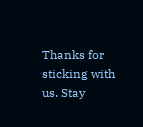Thanks for sticking with us. Stay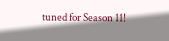tuned for Season 11!